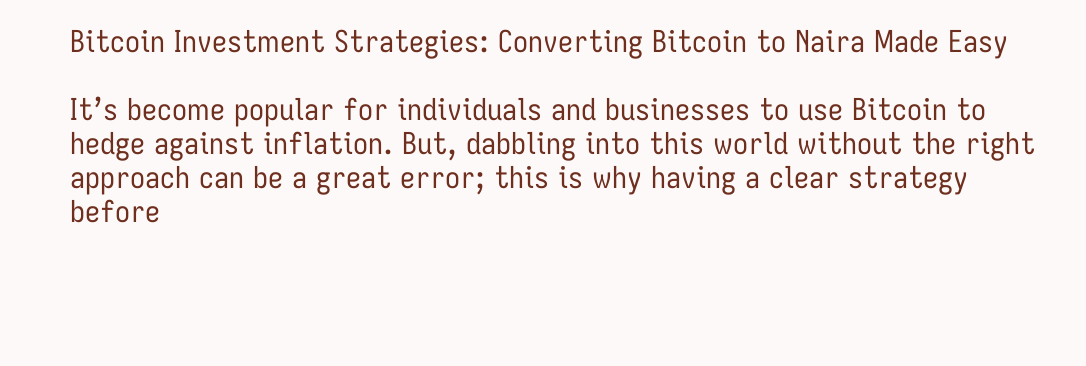Bitcoin Investment Strategies: Converting Bitcoin to Naira Made Easy

It’s become popular for individuals and businesses to use Bitcoin to hedge against inflation. But, dabbling into this world without the right approach can be a great error; this is why having a clear strategy before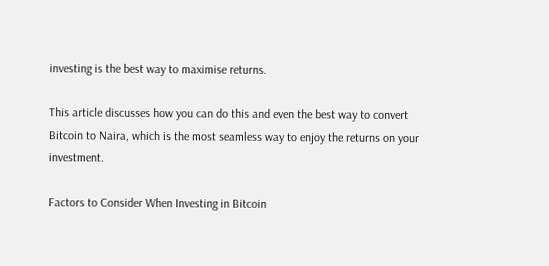investing is the best way to maximise returns.

This article discusses how you can do this and even the best way to convert Bitcoin to Naira, which is the most seamless way to enjoy the returns on your investment.

Factors to Consider When Investing in Bitcoin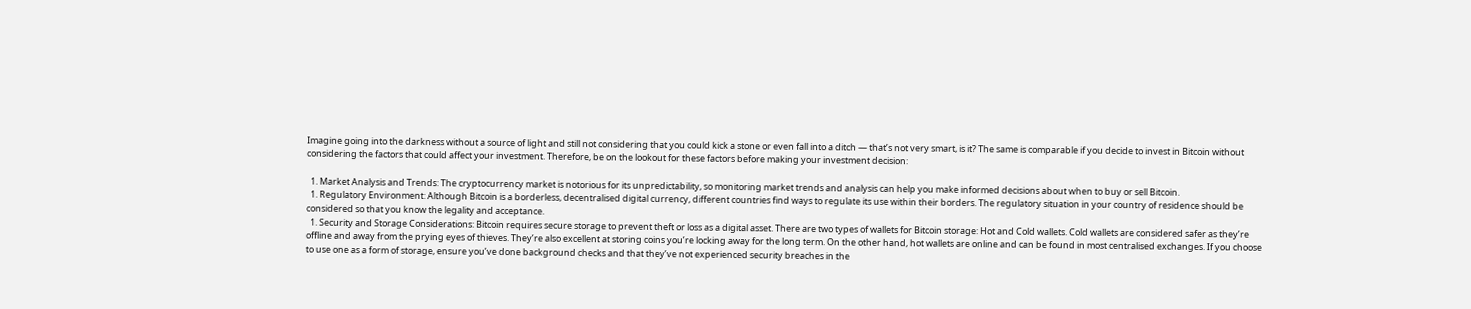Imagine going into the darkness without a source of light and still not considering that you could kick a stone or even fall into a ditch — that’s not very smart, is it? The same is comparable if you decide to invest in Bitcoin without considering the factors that could affect your investment. Therefore, be on the lookout for these factors before making your investment decision:

  1. Market Analysis and Trends: The cryptocurrency market is notorious for its unpredictability, so monitoring market trends and analysis can help you make informed decisions about when to buy or sell Bitcoin.
  1. Regulatory Environment: Although Bitcoin is a borderless, decentralised digital currency, different countries find ways to regulate its use within their borders. The regulatory situation in your country of residence should be considered so that you know the legality and acceptance.
  1. Security and Storage Considerations: Bitcoin requires secure storage to prevent theft or loss as a digital asset. There are two types of wallets for Bitcoin storage: Hot and Cold wallets. Cold wallets are considered safer as they’re offline and away from the prying eyes of thieves. They’re also excellent at storing coins you’re locking away for the long term. On the other hand, hot wallets are online and can be found in most centralised exchanges. If you choose to use one as a form of storage, ensure you’ve done background checks and that they’ve not experienced security breaches in the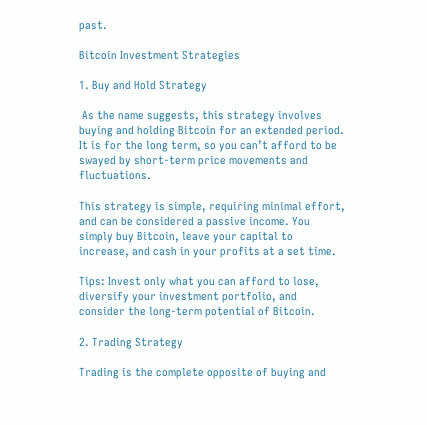past.

Bitcoin Investment Strategies

1. Buy and Hold Strategy

 As the name suggests, this strategy involves buying and holding Bitcoin for an extended period. It is for the long term, so you can’t afford to be swayed by short-term price movements and fluctuations.

This strategy is simple, requiring minimal effort, and can be considered a passive income. You simply buy Bitcoin, leave your capital to increase, and cash in your profits at a set time.

Tips: Invest only what you can afford to lose, diversify your investment portfolio, and consider the long-term potential of Bitcoin.

2. Trading Strategy

Trading is the complete opposite of buying and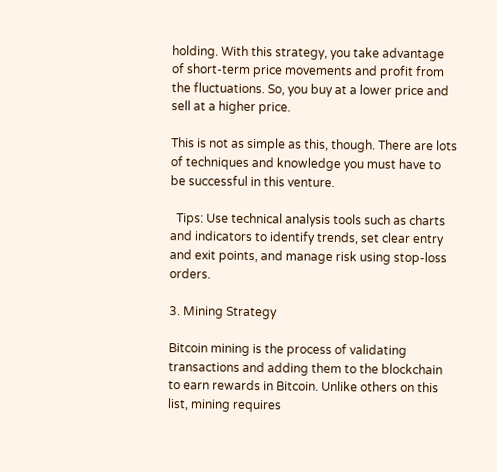holding. With this strategy, you take advantage of short-term price movements and profit from the fluctuations. So, you buy at a lower price and sell at a higher price.

This is not as simple as this, though. There are lots of techniques and knowledge you must have to be successful in this venture.

  Tips: Use technical analysis tools such as charts and indicators to identify trends, set clear entry and exit points, and manage risk using stop-loss orders.

3. Mining Strategy

Bitcoin mining is the process of validating transactions and adding them to the blockchain to earn rewards in Bitcoin. Unlike others on this list, mining requires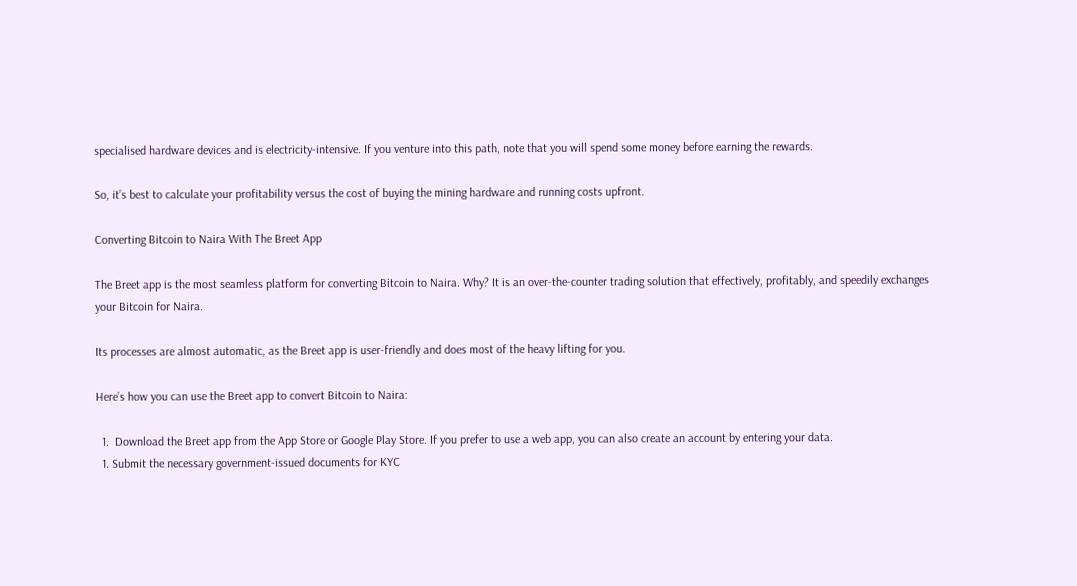specialised hardware devices and is electricity-intensive. If you venture into this path, note that you will spend some money before earning the rewards.

So, it’s best to calculate your profitability versus the cost of buying the mining hardware and running costs upfront.

Converting Bitcoin to Naira With The Breet App

The Breet app is the most seamless platform for converting Bitcoin to Naira. Why? It is an over-the-counter trading solution that effectively, profitably, and speedily exchanges your Bitcoin for Naira.

Its processes are almost automatic, as the Breet app is user-friendly and does most of the heavy lifting for you.

Here’s how you can use the Breet app to convert Bitcoin to Naira:

  1.  Download the Breet app from the App Store or Google Play Store. If you prefer to use a web app, you can also create an account by entering your data.
  1. Submit the necessary government-issued documents for KYC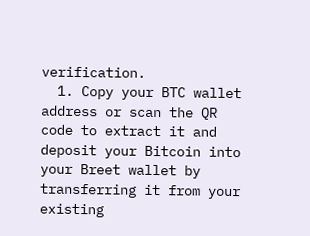verification.
  1. Copy your BTC wallet address or scan the QR code to extract it and deposit your Bitcoin into your Breet wallet by transferring it from your existing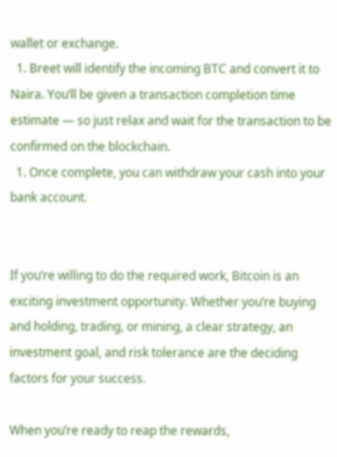wallet or exchange.
  1. Breet will identify the incoming BTC and convert it to Naira. You’ll be given a transaction completion time estimate — so just relax and wait for the transaction to be confirmed on the blockchain.
  1. Once complete, you can withdraw your cash into your bank account.


If you’re willing to do the required work, Bitcoin is an exciting investment opportunity. Whether you’re buying and holding, trading, or mining, a clear strategy, an investment goal, and risk tolerance are the deciding factors for your success.

When you’re ready to reap the rewards,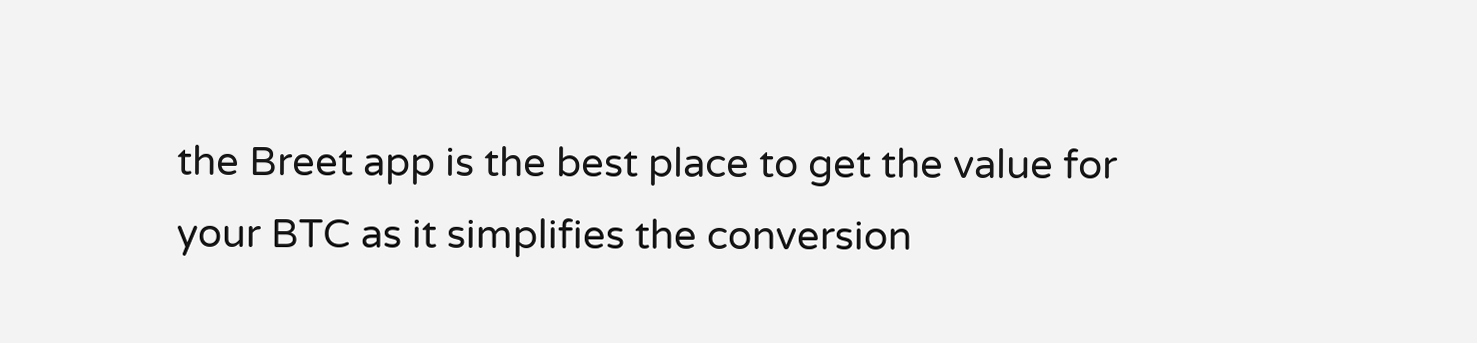the Breet app is the best place to get the value for your BTC as it simplifies the conversion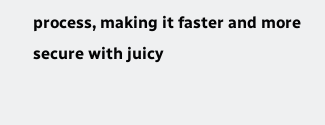process, making it faster and more secure with juicy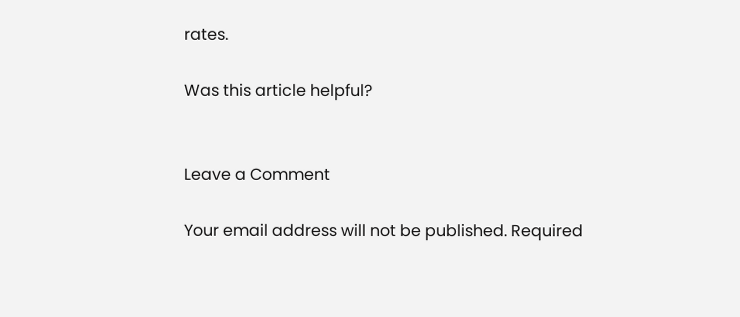rates.

Was this article helpful?


Leave a Comment

Your email address will not be published. Required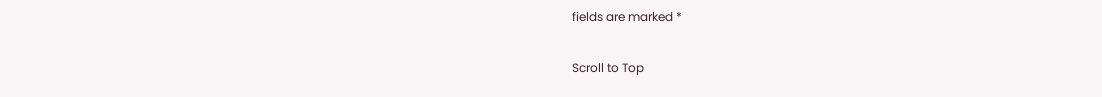fields are marked *

Scroll to Top